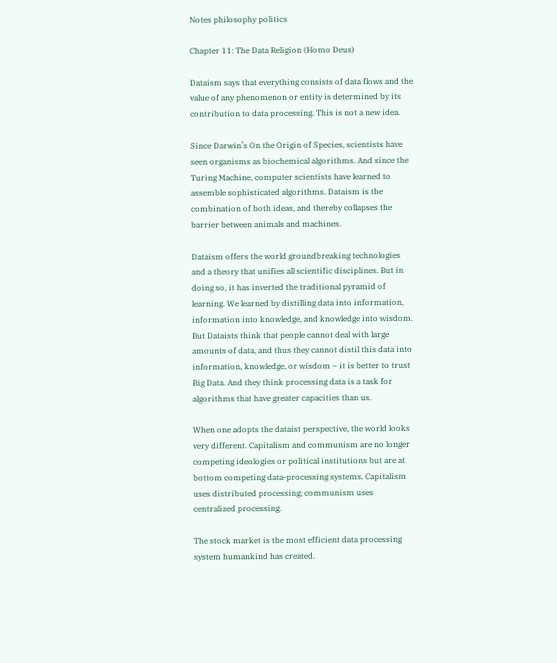Notes philosophy politics

Chapter 11: The Data Religion (Homo Deus)

Dataism says that everything consists of data flows and the value of any phenomenon or entity is determined by its contribution to data processing. This is not a new idea.

Since Darwin’s On the Origin of Species, scientists have seen organisms as biochemical algorithms. And since the Turing Machine, computer scientists have learned to assemble sophisticated algorithms. Dataism is the combination of both ideas, and thereby collapses the barrier between animals and machines.

Dataism offers the world groundbreaking technologies and a theory that unifies all scientific disciplines. But in doing so, it has inverted the traditional pyramid of learning. We learned by distilling data into information, information into knowledge, and knowledge into wisdom. But Dataists think that people cannot deal with large amounts of data, and thus they cannot distil this data into information, knowledge, or wisdom – it is better to trust Big Data. And they think processing data is a task for algorithms that have greater capacities than us.

When one adopts the dataist perspective, the world looks very different. Capitalism and communism are no longer competing ideologies or political institutions but are at bottom competing data-processing systems. Capitalism uses distributed processing; communism uses centralized processing.

The stock market is the most efficient data processing system humankind has created.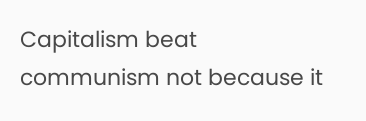Capitalism beat communism not because it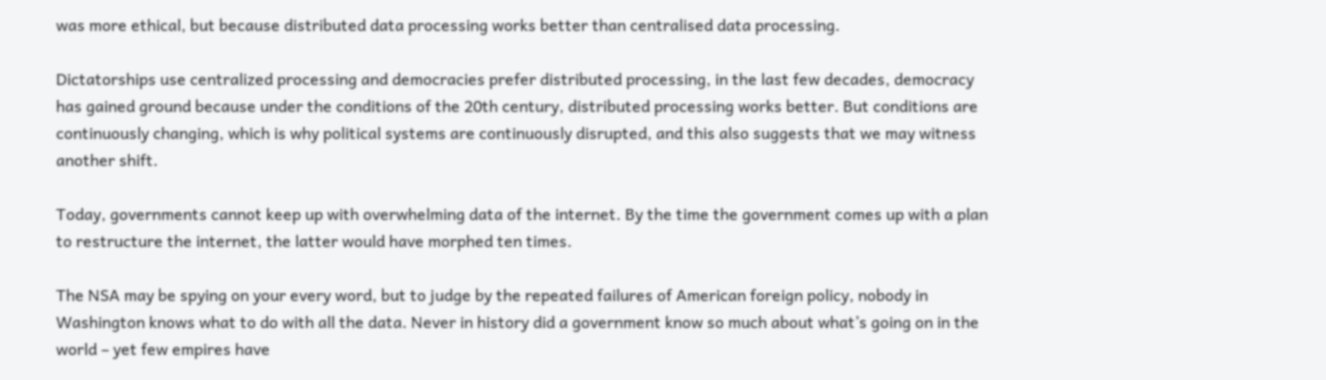was more ethical, but because distributed data processing works better than centralised data processing.

Dictatorships use centralized processing and democracies prefer distributed processing, in the last few decades, democracy has gained ground because under the conditions of the 20th century, distributed processing works better. But conditions are continuously changing, which is why political systems are continuously disrupted, and this also suggests that we may witness another shift.

Today, governments cannot keep up with overwhelming data of the internet. By the time the government comes up with a plan to restructure the internet, the latter would have morphed ten times.

The NSA may be spying on your every word, but to judge by the repeated failures of American foreign policy, nobody in Washington knows what to do with all the data. Never in history did a government know so much about what’s going on in the world – yet few empires have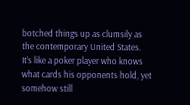botched things up as clumsily as the contemporary United States. It’s like a poker player who knows what cards his opponents hold, yet somehow still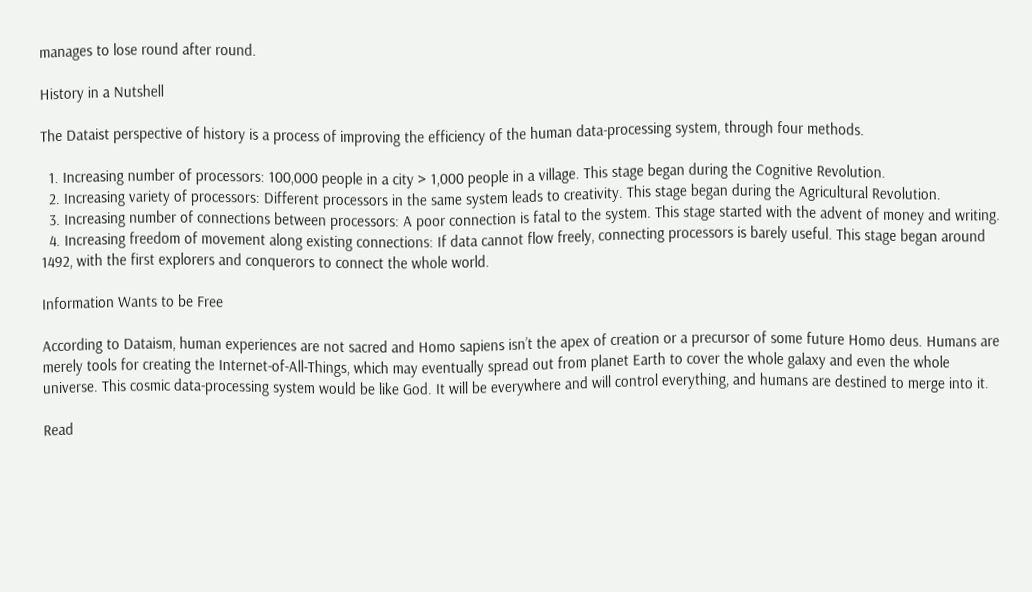manages to lose round after round.

History in a Nutshell

The Dataist perspective of history is a process of improving the efficiency of the human data-processing system, through four methods.

  1. Increasing number of processors: 100,000 people in a city > 1,000 people in a village. This stage began during the Cognitive Revolution.
  2. Increasing variety of processors: Different processors in the same system leads to creativity. This stage began during the Agricultural Revolution.
  3. Increasing number of connections between processors: A poor connection is fatal to the system. This stage started with the advent of money and writing.
  4. Increasing freedom of movement along existing connections: If data cannot flow freely, connecting processors is barely useful. This stage began around 1492, with the first explorers and conquerors to connect the whole world.

Information Wants to be Free

According to Dataism, human experiences are not sacred and Homo sapiens isn’t the apex of creation or a precursor of some future Homo deus. Humans are merely tools for creating the Internet-of-All-Things, which may eventually spread out from planet Earth to cover the whole galaxy and even the whole universe. This cosmic data-processing system would be like God. It will be everywhere and will control everything, and humans are destined to merge into it.

Read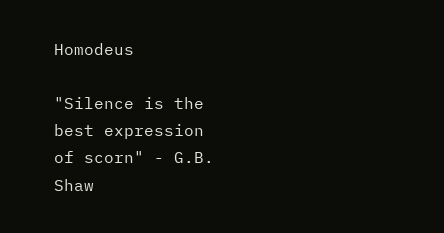Homodeus

"Silence is the best expression of scorn" - G.B. Shaw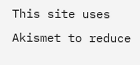This site uses Akismet to reduce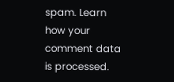spam. Learn how your comment data is processed.